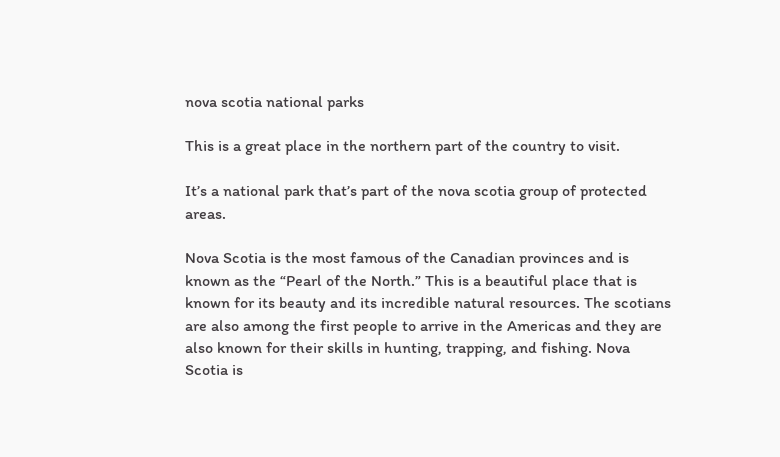nova scotia national parks

This is a great place in the northern part of the country to visit.

It’s a national park that’s part of the nova scotia group of protected areas.

Nova Scotia is the most famous of the Canadian provinces and is known as the “Pearl of the North.” This is a beautiful place that is known for its beauty and its incredible natural resources. The scotians are also among the first people to arrive in the Americas and they are also known for their skills in hunting, trapping, and fishing. Nova Scotia is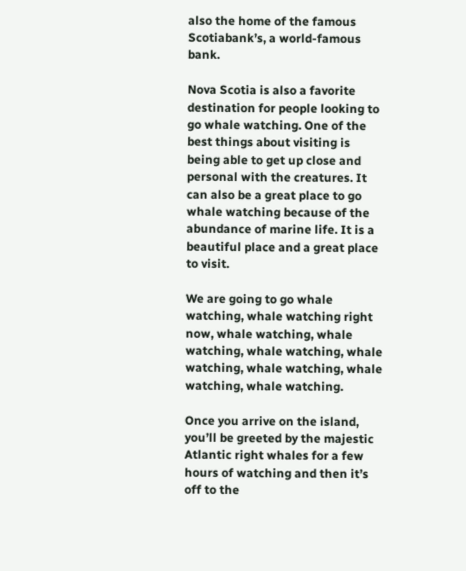also the home of the famous Scotiabank’s, a world-famous bank.

Nova Scotia is also a favorite destination for people looking to go whale watching. One of the best things about visiting is being able to get up close and personal with the creatures. It can also be a great place to go whale watching because of the abundance of marine life. It is a beautiful place and a great place to visit.

We are going to go whale watching, whale watching right now, whale watching, whale watching, whale watching, whale watching, whale watching, whale watching, whale watching.

Once you arrive on the island, you’ll be greeted by the majestic Atlantic right whales for a few hours of watching and then it’s off to the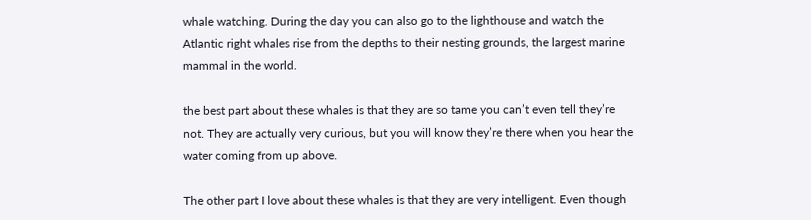whale watching. During the day you can also go to the lighthouse and watch the Atlantic right whales rise from the depths to their nesting grounds, the largest marine mammal in the world.

the best part about these whales is that they are so tame you can’t even tell they’re not. They are actually very curious, but you will know they’re there when you hear the water coming from up above.

The other part I love about these whales is that they are very intelligent. Even though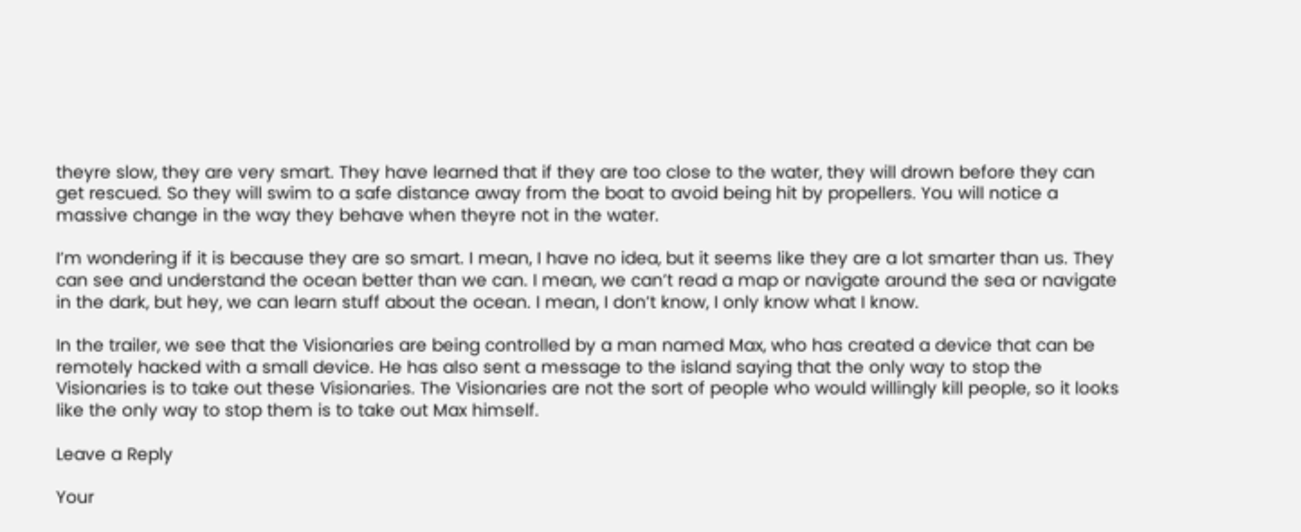theyre slow, they are very smart. They have learned that if they are too close to the water, they will drown before they can get rescued. So they will swim to a safe distance away from the boat to avoid being hit by propellers. You will notice a massive change in the way they behave when theyre not in the water.

I’m wondering if it is because they are so smart. I mean, I have no idea, but it seems like they are a lot smarter than us. They can see and understand the ocean better than we can. I mean, we can’t read a map or navigate around the sea or navigate in the dark, but hey, we can learn stuff about the ocean. I mean, I don’t know, I only know what I know.

In the trailer, we see that the Visionaries are being controlled by a man named Max, who has created a device that can be remotely hacked with a small device. He has also sent a message to the island saying that the only way to stop the Visionaries is to take out these Visionaries. The Visionaries are not the sort of people who would willingly kill people, so it looks like the only way to stop them is to take out Max himself.

Leave a Reply

Your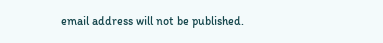email address will not be published.